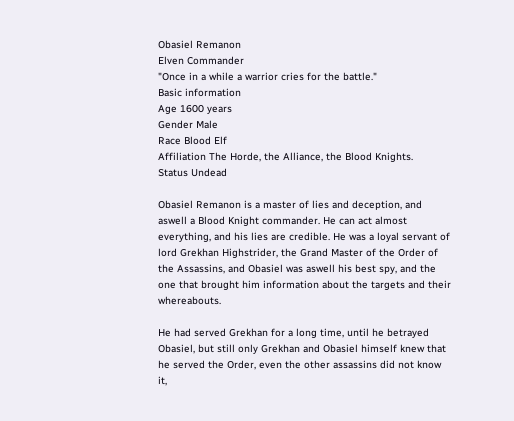Obasiel Remanon
Elven Commander
"Once in a while a warrior cries for the battle."
Basic information
Age 1600 years
Gender Male
Race Blood Elf
Affiliation The Horde, the Alliance, the Blood Knights.
Status Undead

Obasiel Remanon is a master of lies and deception, and aswell a Blood Knight commander. He can act almost everything, and his lies are credible. He was a loyal servant of lord Grekhan Highstrider, the Grand Master of the Order of the Assassins, and Obasiel was aswell his best spy, and the one that brought him information about the targets and their whereabouts.

He had served Grekhan for a long time, until he betrayed Obasiel, but still only Grekhan and Obasiel himself knew that he served the Order, even the other assassins did not know it,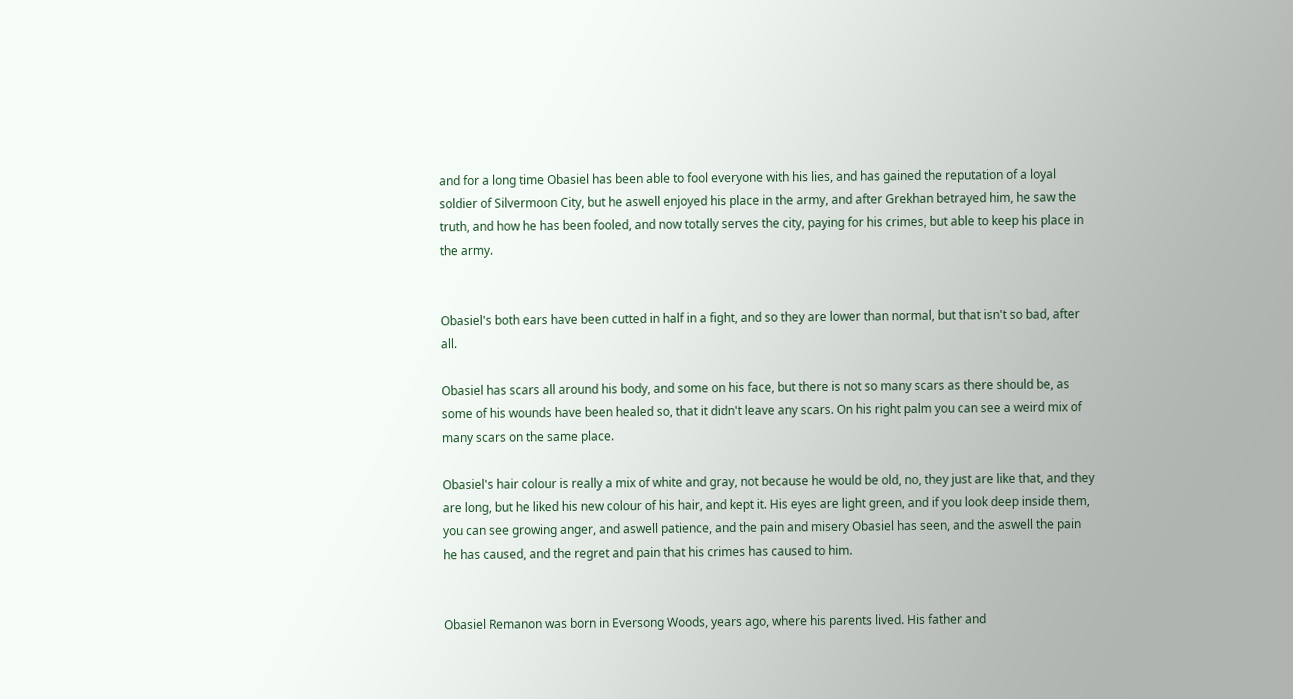and for a long time Obasiel has been able to fool everyone with his lies, and has gained the reputation of a loyal soldier of Silvermoon City, but he aswell enjoyed his place in the army, and after Grekhan betrayed him, he saw the truth, and how he has been fooled, and now totally serves the city, paying for his crimes, but able to keep his place in the army.


Obasiel's both ears have been cutted in half in a fight, and so they are lower than normal, but that isn't so bad, after all.

Obasiel has scars all around his body, and some on his face, but there is not so many scars as there should be, as some of his wounds have been healed so, that it didn't leave any scars. On his right palm you can see a weird mix of many scars on the same place.

Obasiel's hair colour is really a mix of white and gray, not because he would be old, no, they just are like that, and they are long, but he liked his new colour of his hair, and kept it. His eyes are light green, and if you look deep inside them, you can see growing anger, and aswell patience, and the pain and misery Obasiel has seen, and the aswell the pain he has caused, and the regret and pain that his crimes has caused to him.


Obasiel Remanon was born in Eversong Woods, years ago, where his parents lived. His father and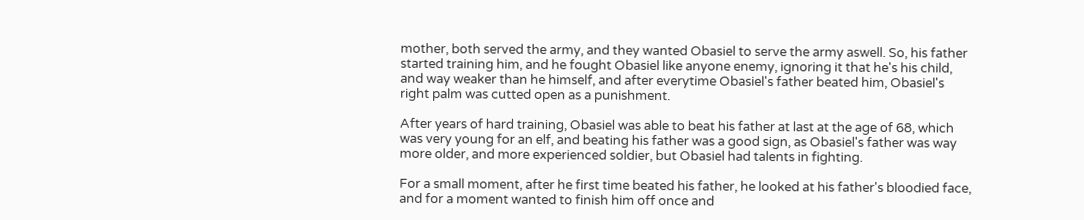mother, both served the army, and they wanted Obasiel to serve the army aswell. So, his father started training him, and he fought Obasiel like anyone enemy, ignoring it that he's his child, and way weaker than he himself, and after everytime Obasiel's father beated him, Obasiel's right palm was cutted open as a punishment.

After years of hard training, Obasiel was able to beat his father at last at the age of 68, which was very young for an elf, and beating his father was a good sign, as Obasiel's father was way more older, and more experienced soldier, but Obasiel had talents in fighting.

For a small moment, after he first time beated his father, he looked at his father's bloodied face, and for a moment wanted to finish him off once and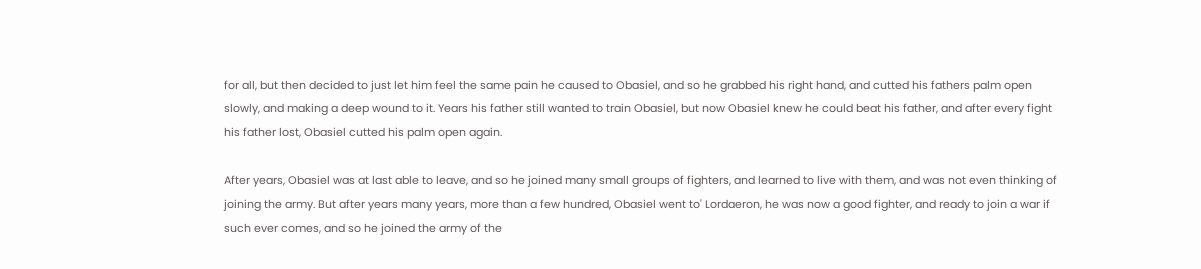for all, but then decided to just let him feel the same pain he caused to Obasiel, and so he grabbed his right hand, and cutted his fathers palm open slowly, and making a deep wound to it. Years his father still wanted to train Obasiel, but now Obasiel knew he could beat his father, and after every fight his father lost, Obasiel cutted his palm open again.

After years, Obasiel was at last able to leave, and so he joined many small groups of fighters, and learned to live with them, and was not even thinking of joining the army. But after years many years, more than a few hundred, Obasiel went to' Lordaeron, he was now a good fighter, and ready to join a war if such ever comes, and so he joined the army of the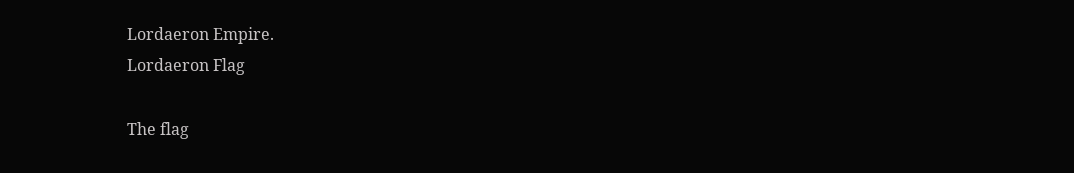Lordaeron Empire.
Lordaeron Flag

The flag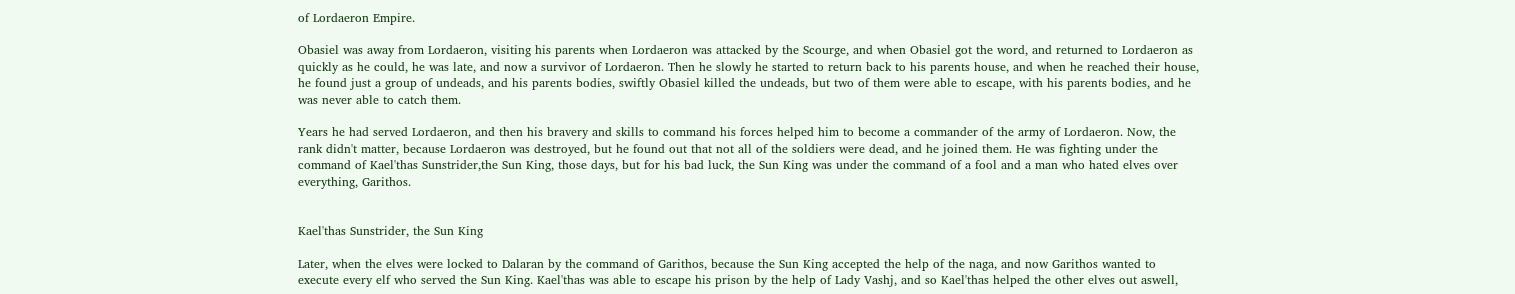of Lordaeron Empire.

Obasiel was away from Lordaeron, visiting his parents when Lordaeron was attacked by the Scourge, and when Obasiel got the word, and returned to Lordaeron as quickly as he could, he was late, and now a survivor of Lordaeron. Then he slowly he started to return back to his parents house, and when he reached their house, he found just a group of undeads, and his parents bodies, swiftly Obasiel killed the undeads, but two of them were able to escape, with his parents bodies, and he was never able to catch them.

Years he had served Lordaeron, and then his bravery and skills to command his forces helped him to become a commander of the army of Lordaeron. Now, the rank didn't matter, because Lordaeron was destroyed, but he found out that not all of the soldiers were dead, and he joined them. He was fighting under the command of Kael'thas Sunstrider,the Sun King, those days, but for his bad luck, the Sun King was under the command of a fool and a man who hated elves over everything, Garithos.


Kael'thas Sunstrider, the Sun King

Later, when the elves were locked to Dalaran by the command of Garithos, because the Sun King accepted the help of the naga, and now Garithos wanted to execute every elf who served the Sun King. Kael'thas was able to escape his prison by the help of Lady Vashj, and so Kael'thas helped the other elves out aswell,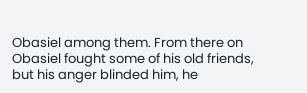Obasiel among them. From there on Obasiel fought some of his old friends, but his anger blinded him, he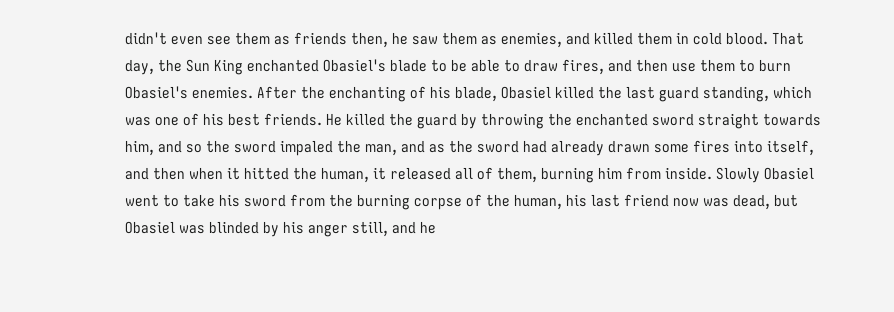didn't even see them as friends then, he saw them as enemies, and killed them in cold blood. That day, the Sun King enchanted Obasiel's blade to be able to draw fires, and then use them to burn Obasiel's enemies. After the enchanting of his blade, Obasiel killed the last guard standing, which was one of his best friends. He killed the guard by throwing the enchanted sword straight towards him, and so the sword impaled the man, and as the sword had already drawn some fires into itself, and then when it hitted the human, it released all of them, burning him from inside. Slowly Obasiel went to take his sword from the burning corpse of the human, his last friend now was dead, but Obasiel was blinded by his anger still, and he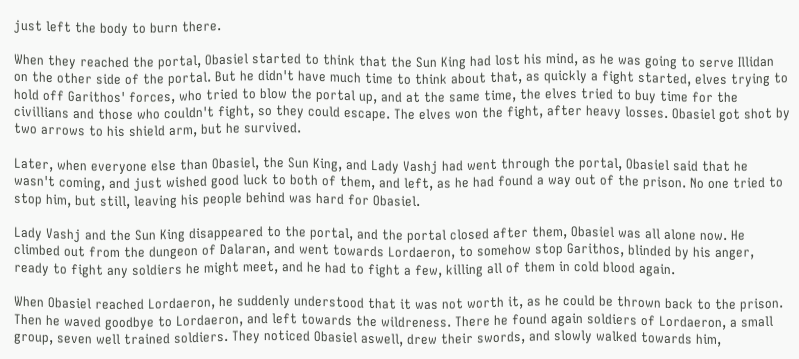just left the body to burn there.

When they reached the portal, Obasiel started to think that the Sun King had lost his mind, as he was going to serve Illidan on the other side of the portal. But he didn't have much time to think about that, as quickly a fight started, elves trying to hold off Garithos' forces, who tried to blow the portal up, and at the same time, the elves tried to buy time for the civillians and those who couldn't fight, so they could escape. The elves won the fight, after heavy losses. Obasiel got shot by two arrows to his shield arm, but he survived.

Later, when everyone else than Obasiel, the Sun King, and Lady Vashj had went through the portal, Obasiel said that he wasn't coming, and just wished good luck to both of them, and left, as he had found a way out of the prison. No one tried to stop him, but still, leaving his people behind was hard for Obasiel.

Lady Vashj and the Sun King disappeared to the portal, and the portal closed after them, Obasiel was all alone now. He climbed out from the dungeon of Dalaran, and went towards Lordaeron, to somehow stop Garithos, blinded by his anger, ready to fight any soldiers he might meet, and he had to fight a few, killing all of them in cold blood again.

When Obasiel reached Lordaeron, he suddenly understood that it was not worth it, as he could be thrown back to the prison. Then he waved goodbye to Lordaeron, and left towards the wildreness. There he found again soldiers of Lordaeron, a small group, seven well trained soldiers. They noticed Obasiel aswell, drew their swords, and slowly walked towards him,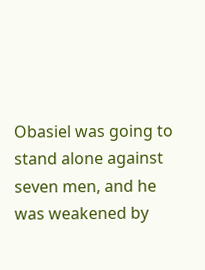Obasiel was going to stand alone against seven men, and he was weakened by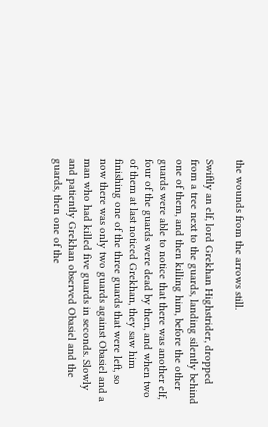the wounds from the arrows still.

Swiftly an elf, lord Grekhan Highstrider, dropped from a tree next to the guards, landing silently behind one of them, and then killing him, before the other guards were able to notice that there was another elf, four of the guards were dead by then, and when two of them at last noticed Grekhan, they saw him finishing one of the three guards that were left, so now there was only two guards against Obasiel and a man who had killed five guards in seconds. Slowly and patiently Grekhan observed Obasiel and the guards, then one of the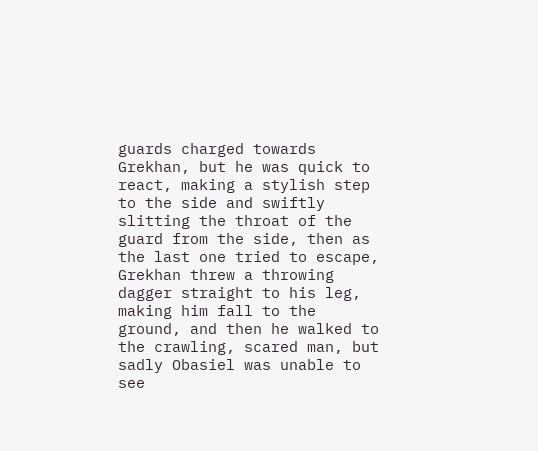guards charged towards Grekhan, but he was quick to react, making a stylish step to the side and swiftly slitting the throat of the guard from the side, then as the last one tried to escape, Grekhan threw a throwing dagger straight to his leg, making him fall to the ground, and then he walked to the crawling, scared man, but sadly Obasiel was unable to see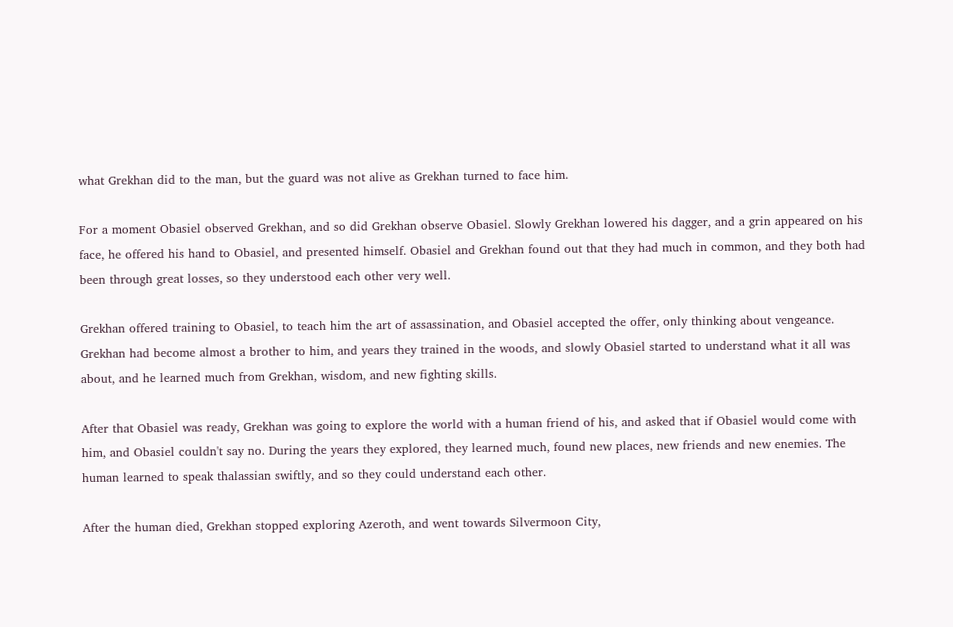what Grekhan did to the man, but the guard was not alive as Grekhan turned to face him.

For a moment Obasiel observed Grekhan, and so did Grekhan observe Obasiel. Slowly Grekhan lowered his dagger, and a grin appeared on his face, he offered his hand to Obasiel, and presented himself. Obasiel and Grekhan found out that they had much in common, and they both had been through great losses, so they understood each other very well.

Grekhan offered training to Obasiel, to teach him the art of assassination, and Obasiel accepted the offer, only thinking about vengeance. Grekhan had become almost a brother to him, and years they trained in the woods, and slowly Obasiel started to understand what it all was about, and he learned much from Grekhan, wisdom, and new fighting skills.

After that Obasiel was ready, Grekhan was going to explore the world with a human friend of his, and asked that if Obasiel would come with him, and Obasiel couldn't say no. During the years they explored, they learned much, found new places, new friends and new enemies. The human learned to speak thalassian swiftly, and so they could understand each other.

After the human died, Grekhan stopped exploring Azeroth, and went towards Silvermoon City,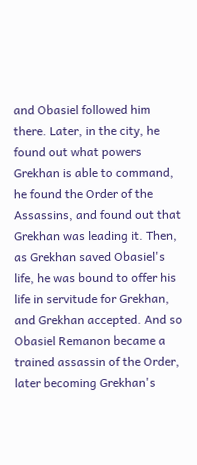and Obasiel followed him there. Later, in the city, he found out what powers Grekhan is able to command, he found the Order of the Assassins, and found out that Grekhan was leading it. Then, as Grekhan saved Obasiel's life, he was bound to offer his life in servitude for Grekhan, and Grekhan accepted. And so Obasiel Remanon became a trained assassin of the Order, later becoming Grekhan's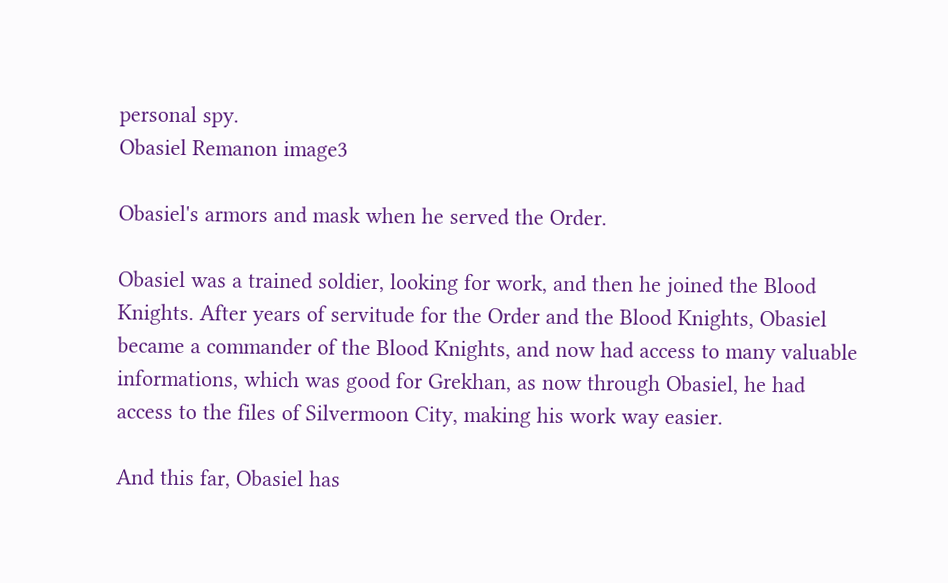personal spy.
Obasiel Remanon image3

Obasiel's armors and mask when he served the Order.

Obasiel was a trained soldier, looking for work, and then he joined the Blood Knights. After years of servitude for the Order and the Blood Knights, Obasiel became a commander of the Blood Knights, and now had access to many valuable informations, which was good for Grekhan, as now through Obasiel, he had access to the files of Silvermoon City, making his work way easier.

And this far, Obasiel has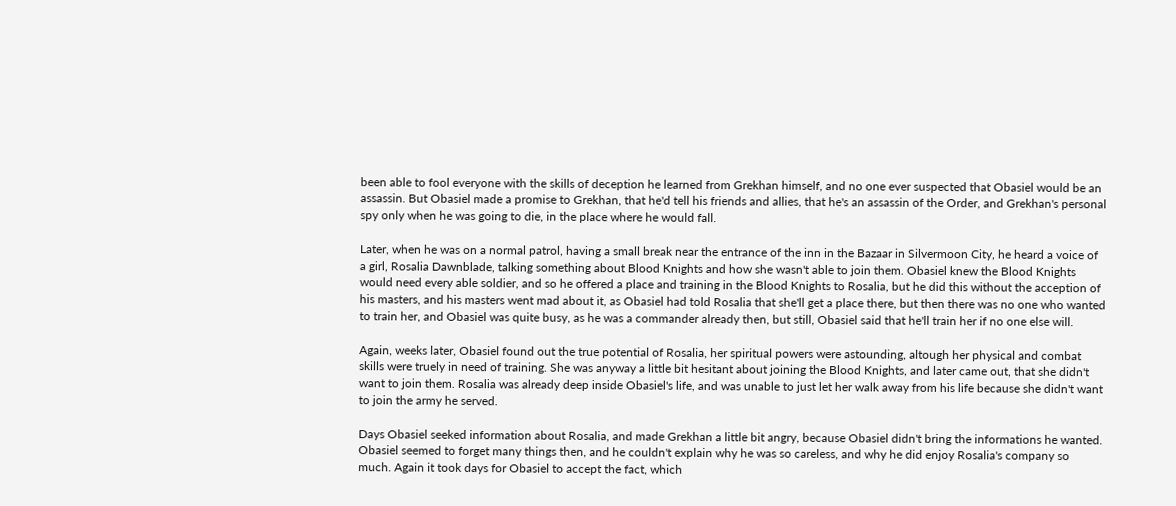been able to fool everyone with the skills of deception he learned from Grekhan himself, and no one ever suspected that Obasiel would be an assassin. But Obasiel made a promise to Grekhan, that he'd tell his friends and allies, that he's an assassin of the Order, and Grekhan's personal spy only when he was going to die, in the place where he would fall.

Later, when he was on a normal patrol, having a small break near the entrance of the inn in the Bazaar in Silvermoon City, he heard a voice of a girl, Rosalia Dawnblade, talking something about Blood Knights and how she wasn't able to join them. Obasiel knew the Blood Knights would need every able soldier, and so he offered a place and training in the Blood Knights to Rosalia, but he did this without the acception of his masters, and his masters went mad about it, as Obasiel had told Rosalia that she'll get a place there, but then there was no one who wanted to train her, and Obasiel was quite busy, as he was a commander already then, but still, Obasiel said that he'll train her if no one else will.

Again, weeks later, Obasiel found out the true potential of Rosalia, her spiritual powers were astounding, altough her physical and combat skills were truely in need of training. She was anyway a little bit hesitant about joining the Blood Knights, and later came out, that she didn't want to join them. Rosalia was already deep inside Obasiel's life, and was unable to just let her walk away from his life because she didn't want to join the army he served.

Days Obasiel seeked information about Rosalia, and made Grekhan a little bit angry, because Obasiel didn't bring the informations he wanted. Obasiel seemed to forget many things then, and he couldn't explain why he was so careless, and why he did enjoy Rosalia's company so much. Again it took days for Obasiel to accept the fact, which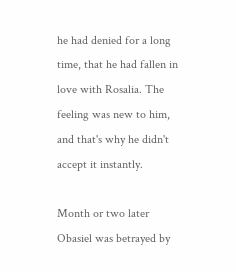he had denied for a long time, that he had fallen in love with Rosalia. The feeling was new to him, and that's why he didn't accept it instantly.

Month or two later Obasiel was betrayed by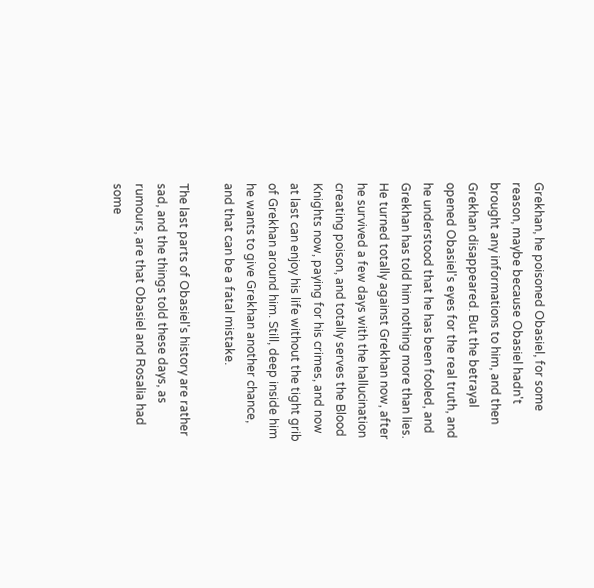Grekhan, he poisoned Obasiel, for some reason, maybe because Obasiel hadn't brought any informations to him, and then Grekhan disappeared. But the betrayal opened Obasiel's eyes for the real truth, and he understood that he has been fooled, and Grekhan has told him nothing more than lies. He turned totally against Grekhan now, after he survived a few days with the hallucination creating poison, and totally serves the Blood Knights now, paying for his crimes, and now at last can enjoy his life without the tight grib of Grekhan around him. Still, deep inside him he wants to give Grekhan another chance, and that can be a fatal mistake.

The last parts of Obasiel's history are rather sad, and the things told these days, as rumours, are that Obasiel and Rosalia had some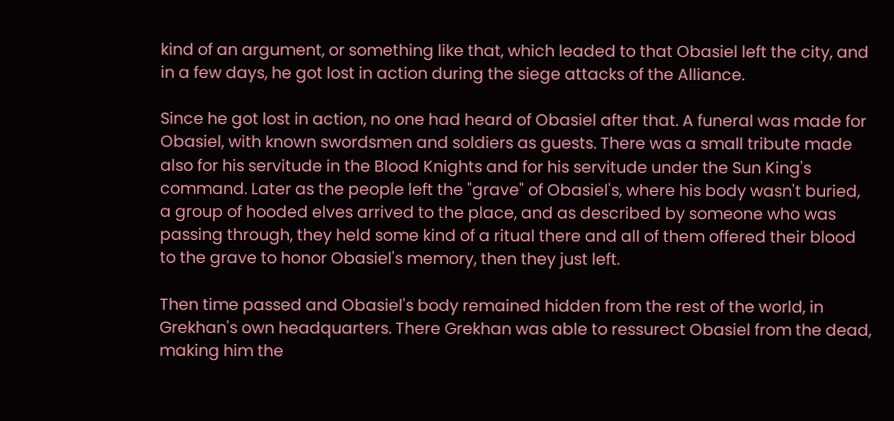kind of an argument, or something like that, which leaded to that Obasiel left the city, and in a few days, he got lost in action during the siege attacks of the Alliance.

Since he got lost in action, no one had heard of Obasiel after that. A funeral was made for Obasiel, with known swordsmen and soldiers as guests. There was a small tribute made also for his servitude in the Blood Knights and for his servitude under the Sun King's command. Later as the people left the "grave" of Obasiel's, where his body wasn't buried, a group of hooded elves arrived to the place, and as described by someone who was passing through, they held some kind of a ritual there and all of them offered their blood to the grave to honor Obasiel's memory, then they just left.

Then time passed and Obasiel's body remained hidden from the rest of the world, in Grekhan's own headquarters. There Grekhan was able to ressurect Obasiel from the dead, making him the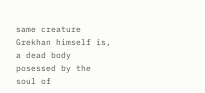same creature Grekhan himself is, a dead body posessed by the soul of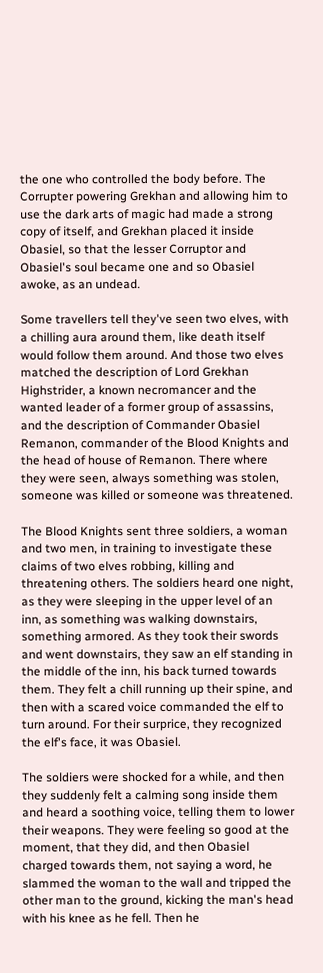the one who controlled the body before. The Corrupter powering Grekhan and allowing him to use the dark arts of magic had made a strong copy of itself, and Grekhan placed it inside Obasiel, so that the lesser Corruptor and Obasiel's soul became one and so Obasiel awoke, as an undead.

Some travellers tell they've seen two elves, with a chilling aura around them, like death itself would follow them around. And those two elves matched the description of Lord Grekhan Highstrider, a known necromancer and the wanted leader of a former group of assassins, and the description of Commander Obasiel Remanon, commander of the Blood Knights and the head of house of Remanon. There where they were seen, always something was stolen, someone was killed or someone was threatened.

The Blood Knights sent three soldiers, a woman and two men, in training to investigate these claims of two elves robbing, killing and threatening others. The soldiers heard one night, as they were sleeping in the upper level of an inn, as something was walking downstairs, something armored. As they took their swords and went downstairs, they saw an elf standing in the middle of the inn, his back turned towards them. They felt a chill running up their spine, and then with a scared voice commanded the elf to turn around. For their surprice, they recognized the elf's face, it was Obasiel.

The soldiers were shocked for a while, and then they suddenly felt a calming song inside them and heard a soothing voice, telling them to lower their weapons. They were feeling so good at the moment, that they did, and then Obasiel charged towards them, not saying a word, he slammed the woman to the wall and tripped the other man to the ground, kicking the man's head with his knee as he fell. Then he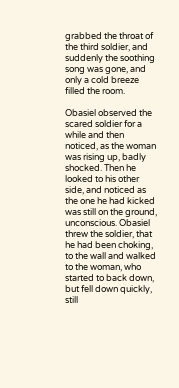grabbed the throat of the third soldier, and suddenly the soothing song was gone, and only a cold breeze filled the room.

Obasiel observed the scared soldier for a while and then noticed, as the woman was rising up, badly shocked. Then he looked to his other side, and noticed as the one he had kicked was still on the ground, unconscious. Obasiel threw the soldier, that he had been choking, to the wall and walked to the woman, who started to back down, but fell down quickly, still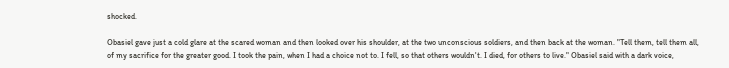shocked.

Obasiel gave just a cold glare at the scared woman and then looked over his shoulder, at the two unconscious soldiers, and then back at the woman. "Tell them, tell them all, of my sacrifice for the greater good. I took the pain, when I had a choice not to. I fell, so that others wouldn't. I died, for others to live." Obasiel said with a dark voice,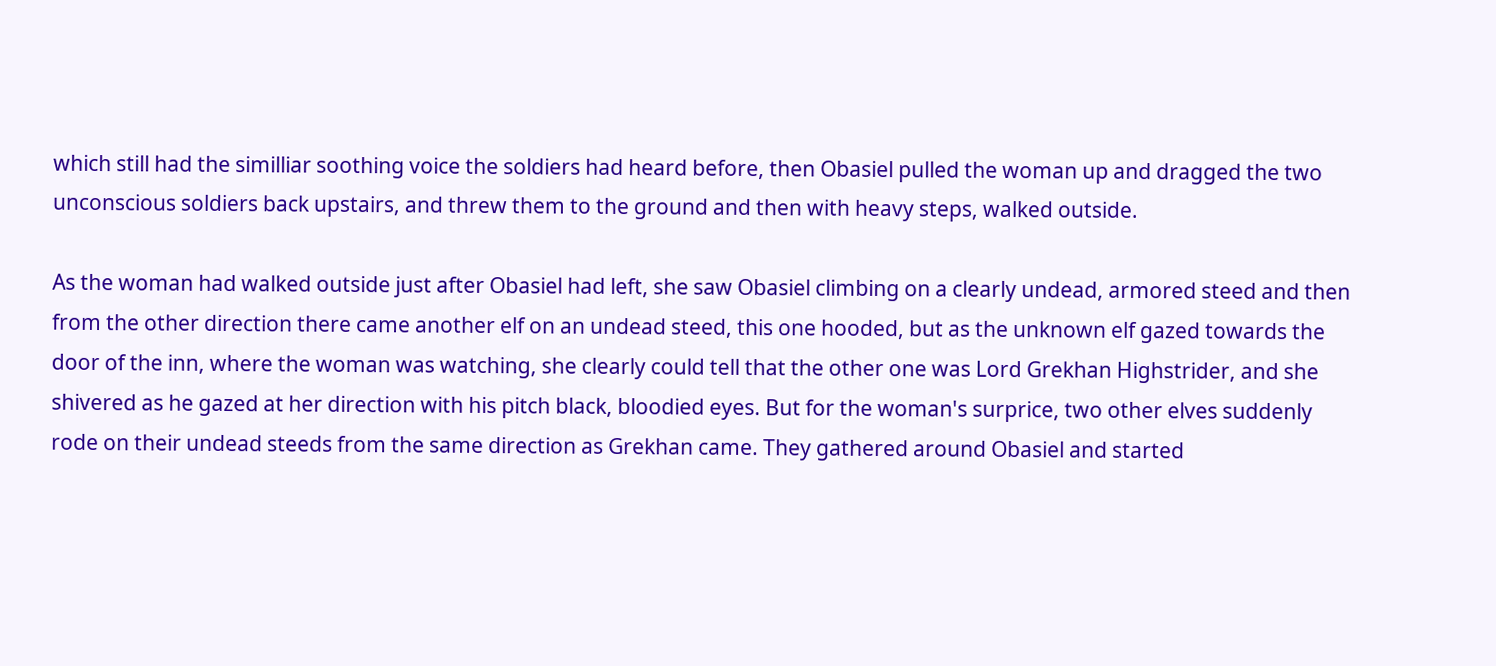which still had the similliar soothing voice the soldiers had heard before, then Obasiel pulled the woman up and dragged the two unconscious soldiers back upstairs, and threw them to the ground and then with heavy steps, walked outside.

As the woman had walked outside just after Obasiel had left, she saw Obasiel climbing on a clearly undead, armored steed and then from the other direction there came another elf on an undead steed, this one hooded, but as the unknown elf gazed towards the door of the inn, where the woman was watching, she clearly could tell that the other one was Lord Grekhan Highstrider, and she shivered as he gazed at her direction with his pitch black, bloodied eyes. But for the woman's surprice, two other elves suddenly rode on their undead steeds from the same direction as Grekhan came. They gathered around Obasiel and started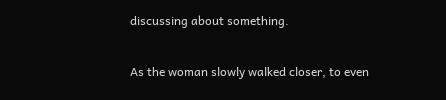discussing about something.

As the woman slowly walked closer, to even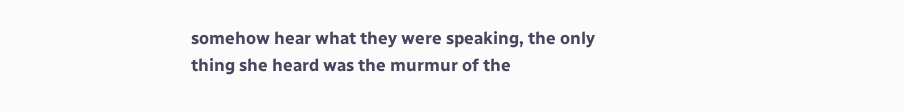somehow hear what they were speaking, the only thing she heard was the murmur of the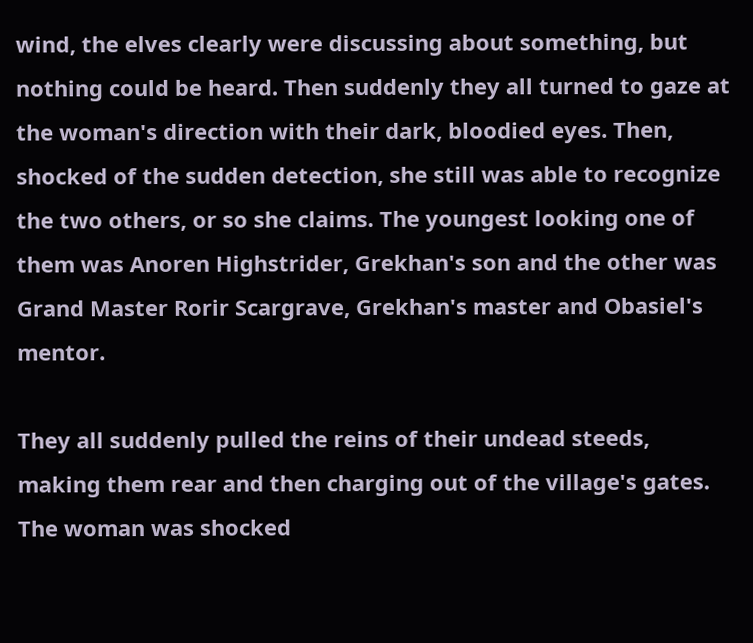wind, the elves clearly were discussing about something, but nothing could be heard. Then suddenly they all turned to gaze at the woman's direction with their dark, bloodied eyes. Then, shocked of the sudden detection, she still was able to recognize the two others, or so she claims. The youngest looking one of them was Anoren Highstrider, Grekhan's son and the other was Grand Master Rorir Scargrave, Grekhan's master and Obasiel's mentor.

They all suddenly pulled the reins of their undead steeds, making them rear and then charging out of the village's gates. The woman was shocked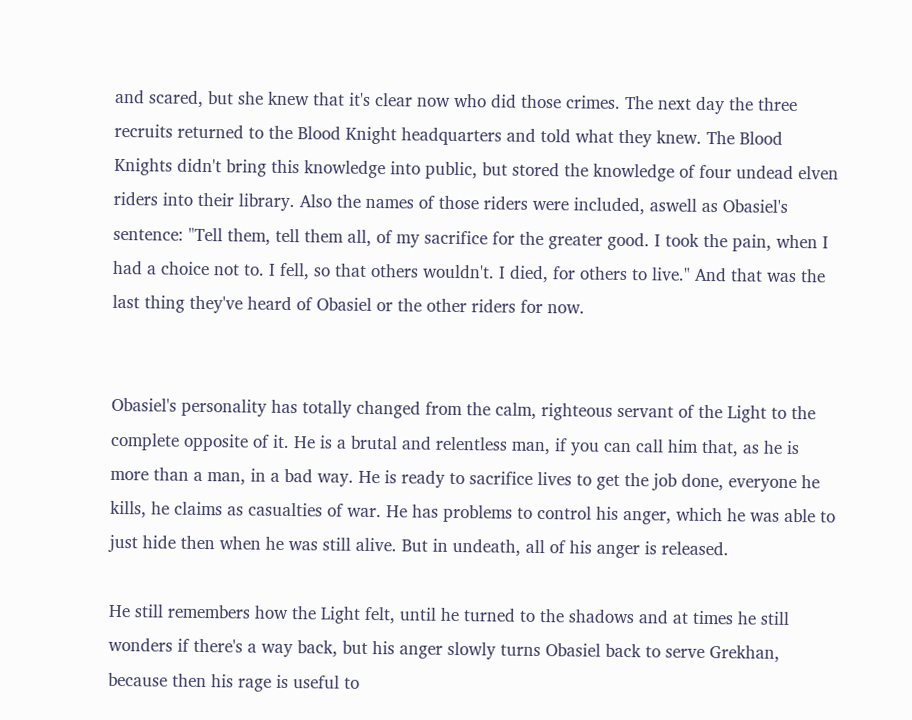and scared, but she knew that it's clear now who did those crimes. The next day the three recruits returned to the Blood Knight headquarters and told what they knew. The Blood Knights didn't bring this knowledge into public, but stored the knowledge of four undead elven riders into their library. Also the names of those riders were included, aswell as Obasiel's sentence: "Tell them, tell them all, of my sacrifice for the greater good. I took the pain, when I had a choice not to. I fell, so that others wouldn't. I died, for others to live." And that was the last thing they've heard of Obasiel or the other riders for now.


Obasiel's personality has totally changed from the calm, righteous servant of the Light to the complete opposite of it. He is a brutal and relentless man, if you can call him that, as he is more than a man, in a bad way. He is ready to sacrifice lives to get the job done, everyone he kills, he claims as casualties of war. He has problems to control his anger, which he was able to just hide then when he was still alive. But in undeath, all of his anger is released.

He still remembers how the Light felt, until he turned to the shadows and at times he still wonders if there's a way back, but his anger slowly turns Obasiel back to serve Grekhan, because then his rage is useful to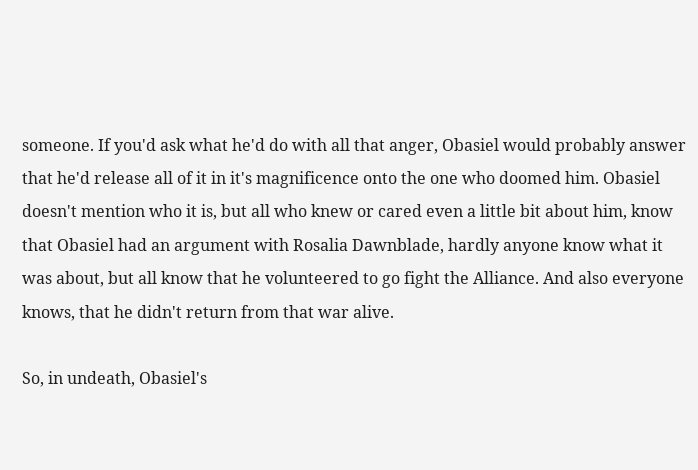someone. If you'd ask what he'd do with all that anger, Obasiel would probably answer that he'd release all of it in it's magnificence onto the one who doomed him. Obasiel doesn't mention who it is, but all who knew or cared even a little bit about him, know that Obasiel had an argument with Rosalia Dawnblade, hardly anyone know what it was about, but all know that he volunteered to go fight the Alliance. And also everyone knows, that he didn't return from that war alive.

So, in undeath, Obasiel's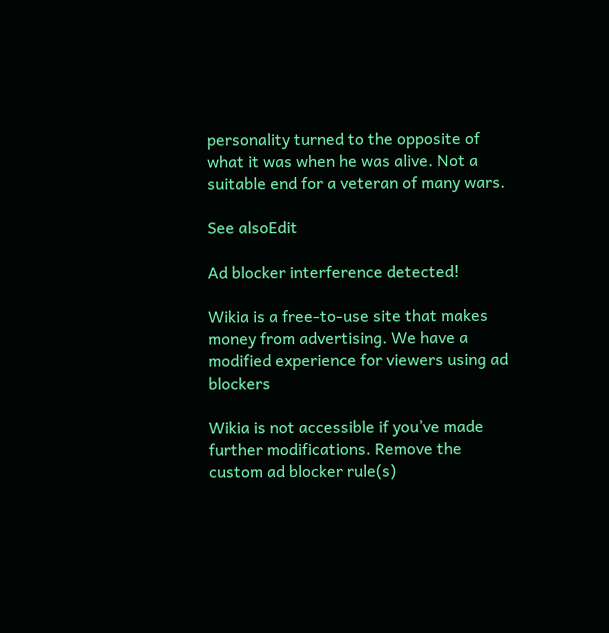personality turned to the opposite of what it was when he was alive. Not a suitable end for a veteran of many wars.

See alsoEdit

Ad blocker interference detected!

Wikia is a free-to-use site that makes money from advertising. We have a modified experience for viewers using ad blockers

Wikia is not accessible if you’ve made further modifications. Remove the custom ad blocker rule(s)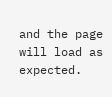and the page will load as expected.